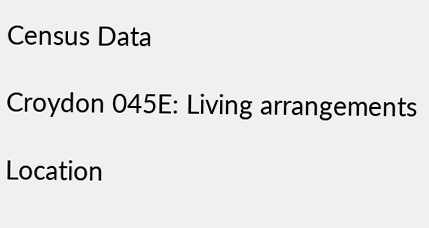Census Data

Croydon 045E: Living arrangements

Location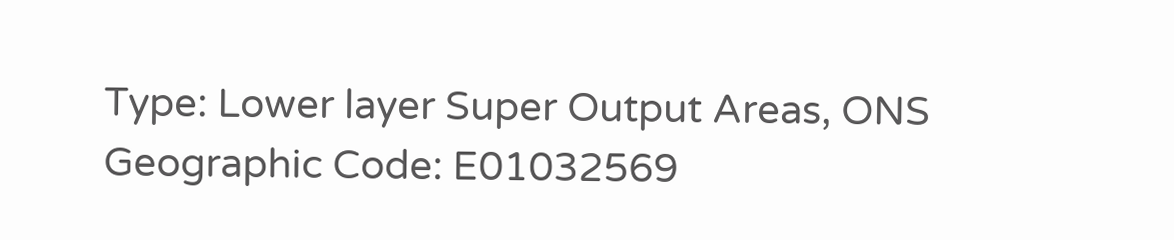Type: Lower layer Super Output Areas, ONS Geographic Code: E01032569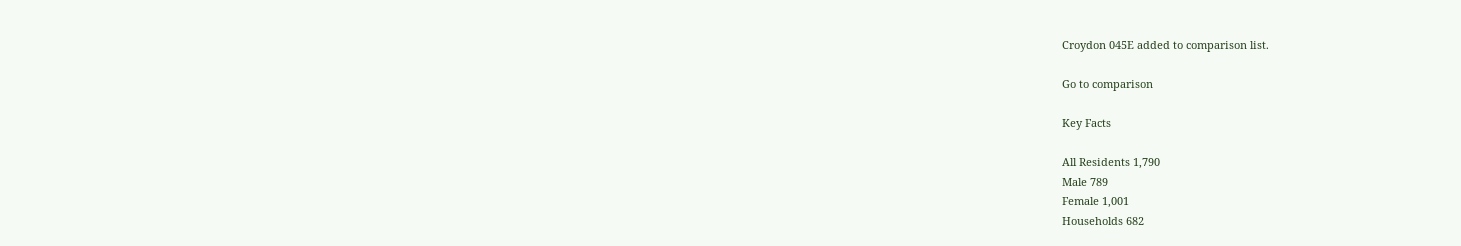Croydon 045E added to comparison list.

Go to comparison

Key Facts

All Residents 1,790
Male 789
Female 1,001
Households 682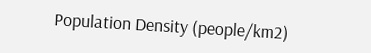Population Density (people/km2)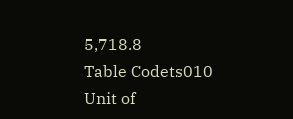5,718.8
Table Codets010
Unit of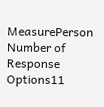MeasurePerson
Number of Response Options11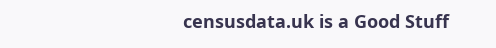censusdata.uk is a Good Stuff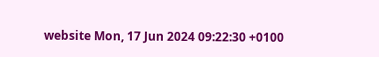website Mon, 17 Jun 2024 09:22:30 +0100